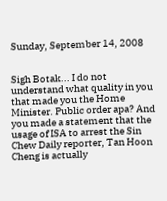Sunday, September 14, 2008


Sigh Botak... I do not understand what quality in you that made you the Home Minister. Public order apa? And you made a statement that the usage of ISA to arrest the Sin Chew Daily reporter, Tan Hoon Cheng is actually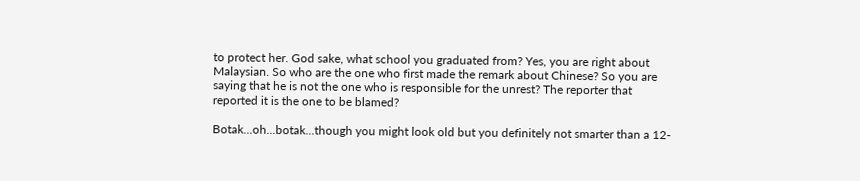to protect her. God sake, what school you graduated from? Yes, you are right about Malaysian. So who are the one who first made the remark about Chinese? So you are saying that he is not the one who is responsible for the unrest? The reporter that reported it is the one to be blamed?

Botak...oh...botak...though you might look old but you definitely not smarter than a 12-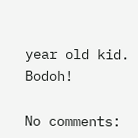year old kid. Bodoh!

No comments: